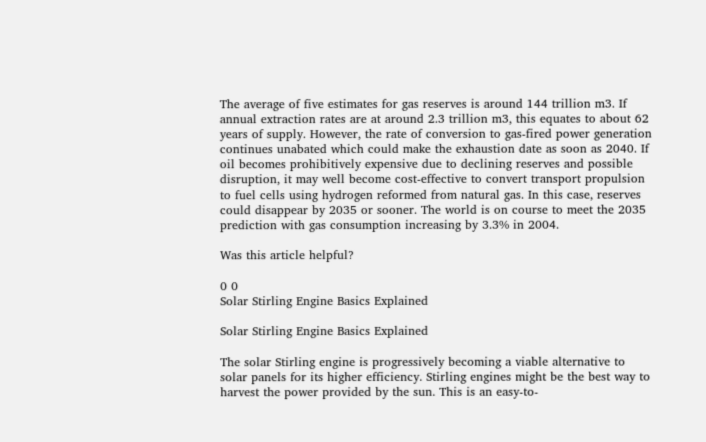The average of five estimates for gas reserves is around 144 trillion m3. If annual extraction rates are at around 2.3 trillion m3, this equates to about 62 years of supply. However, the rate of conversion to gas-fired power generation continues unabated which could make the exhaustion date as soon as 2040. If oil becomes prohibitively expensive due to declining reserves and possible disruption, it may well become cost-effective to convert transport propulsion to fuel cells using hydrogen reformed from natural gas. In this case, reserves could disappear by 2035 or sooner. The world is on course to meet the 2035 prediction with gas consumption increasing by 3.3% in 2004.

Was this article helpful?

0 0
Solar Stirling Engine Basics Explained

Solar Stirling Engine Basics Explained

The solar Stirling engine is progressively becoming a viable alternative to solar panels for its higher efficiency. Stirling engines might be the best way to harvest the power provided by the sun. This is an easy-to-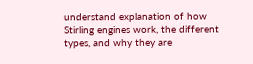understand explanation of how Stirling engines work, the different types, and why they are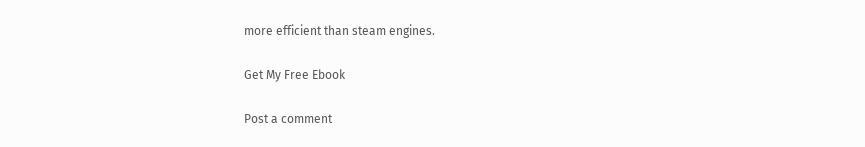more efficient than steam engines.

Get My Free Ebook

Post a comment